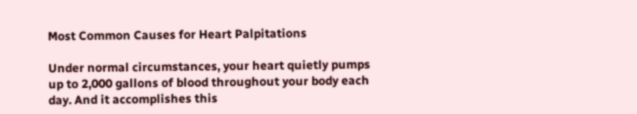Most Common Causes for Heart Palpitations

Under normal circumstances, your heart quietly pumps up to 2,000 gallons of blood throughout your body each day. And it accomplishes this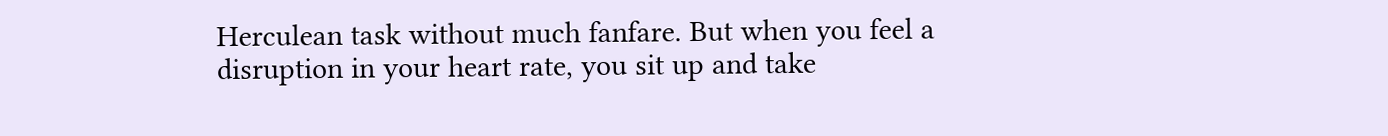Herculean task without much fanfare. But when you feel a disruption in your heart rate, you sit up and take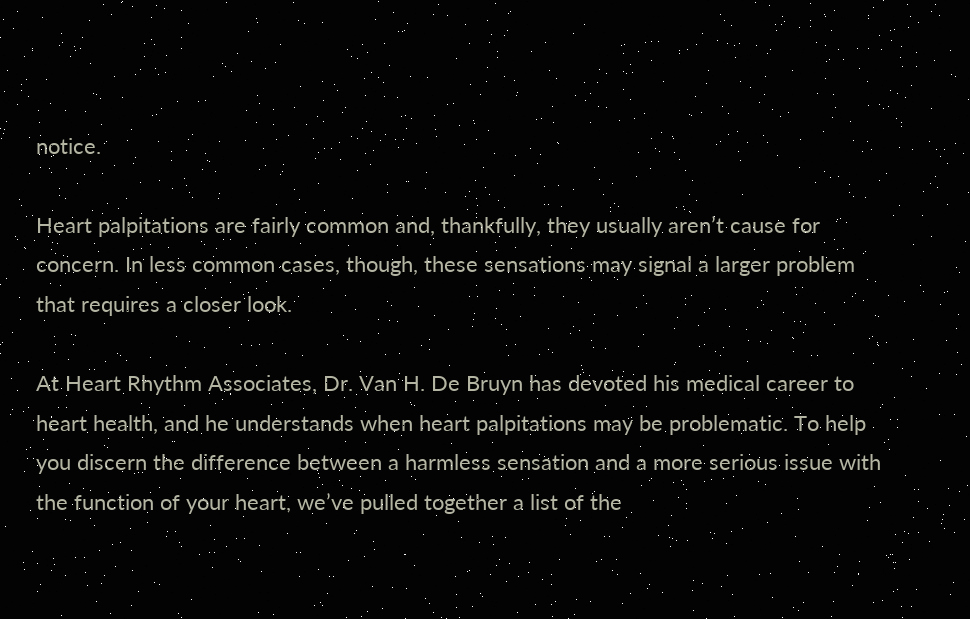notice.

Heart palpitations are fairly common and, thankfully, they usually aren’t cause for concern. In less common cases, though, these sensations may signal a larger problem that requires a closer look.

At Heart Rhythm Associates, Dr. Van H. De Bruyn has devoted his medical career to heart health, and he understands when heart palpitations may be problematic. To help you discern the difference between a harmless sensation and a more serious issue with the function of your heart, we’ve pulled together a list of the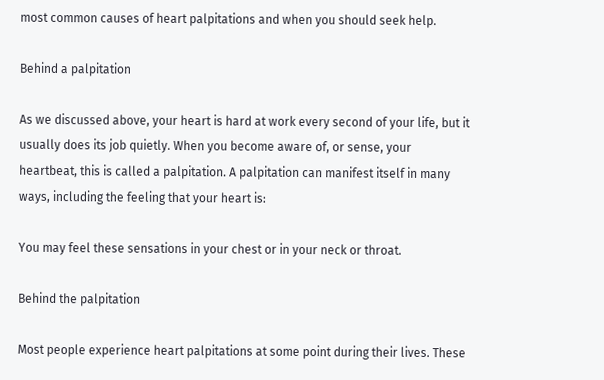most common causes of heart palpitations and when you should seek help.

Behind a palpitation

As we discussed above, your heart is hard at work every second of your life, but it usually does its job quietly. When you become aware of, or sense, your heartbeat, this is called a palpitation. A palpitation can manifest itself in many ways, including the feeling that your heart is:

You may feel these sensations in your chest or in your neck or throat.

Behind the palpitation

Most people experience heart palpitations at some point during their lives. These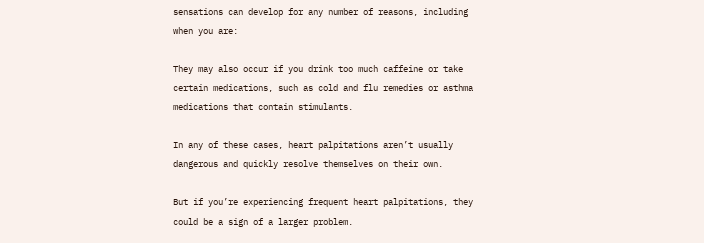sensations can develop for any number of reasons, including when you are:

They may also occur if you drink too much caffeine or take certain medications, such as cold and flu remedies or asthma medications that contain stimulants.

In any of these cases, heart palpitations aren’t usually dangerous and quickly resolve themselves on their own.

But if you’re experiencing frequent heart palpitations, they could be a sign of a larger problem.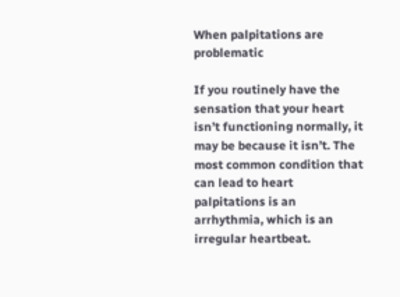When palpitations are problematic

If you routinely have the sensation that your heart isn’t functioning normally, it may be because it isn’t. The most common condition that can lead to heart palpitations is an arrhythmia, which is an irregular heartbeat.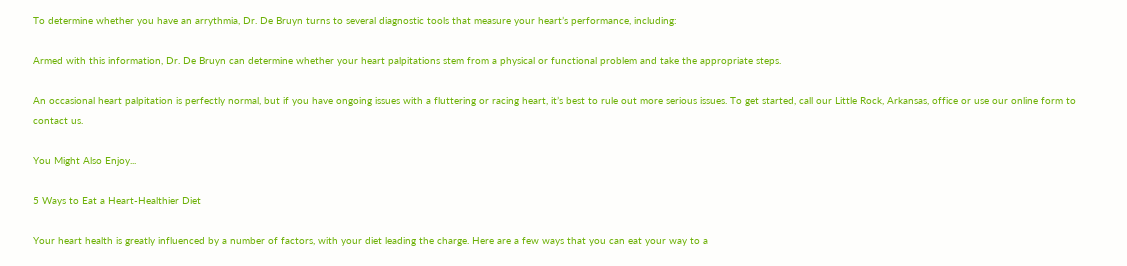To determine whether you have an arrythmia, Dr. De Bruyn turns to several diagnostic tools that measure your heart’s performance, including:

Armed with this information, Dr. De Bruyn can determine whether your heart palpitations stem from a physical or functional problem and take the appropriate steps.

An occasional heart palpitation is perfectly normal, but if you have ongoing issues with a fluttering or racing heart, it’s best to rule out more serious issues. To get started, call our Little Rock, Arkansas, office or use our online form to contact us.

You Might Also Enjoy...

5 Ways to Eat a Heart-Healthier Diet

Your heart health is greatly influenced by a number of factors, with your diet leading the charge. Here are a few ways that you can eat your way to a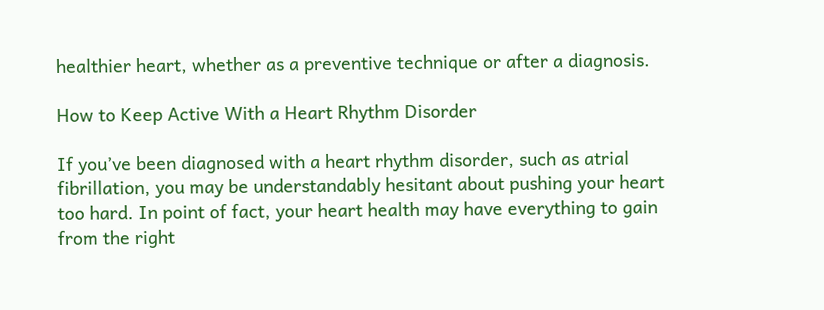healthier heart, whether as a preventive technique or after a diagnosis.

How to Keep Active With a Heart Rhythm Disorder

If you’ve been diagnosed with a heart rhythm disorder, such as atrial fibrillation, you may be understandably hesitant about pushing your heart too hard. In point of fact, your heart health may have everything to gain from the right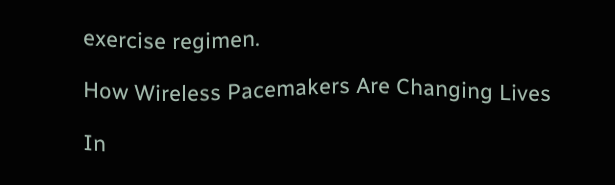exercise regimen.

How Wireless Pacemakers Are Changing Lives

In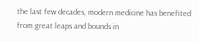the last few decades, modern medicine has benefited from great leaps and bounds in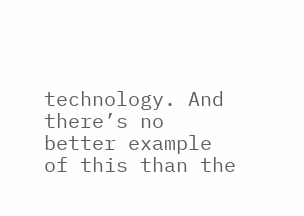technology. And there’s no better example of this than the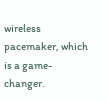wireless pacemaker, which is a game-changer.